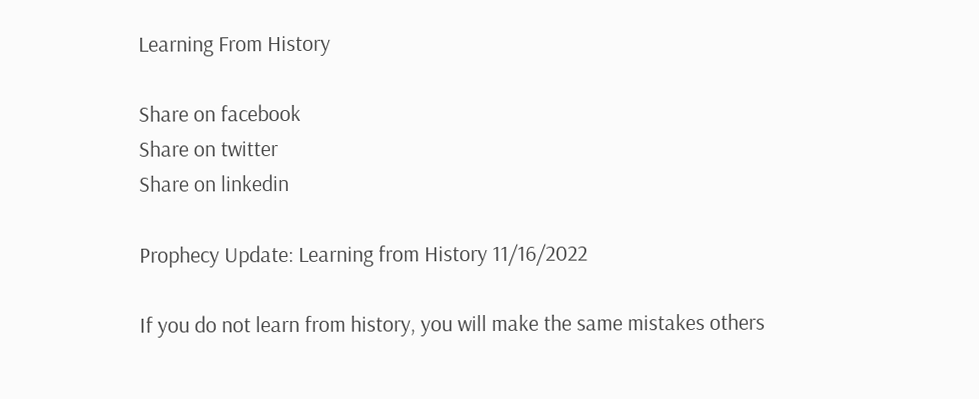Learning From History

Share on facebook
Share on twitter
Share on linkedin

Prophecy Update: Learning from History 11/16/2022

If you do not learn from history, you will make the same mistakes others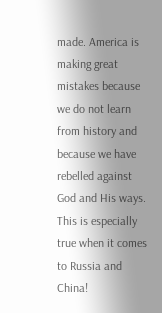made. America is making great mistakes because we do not learn from history and because we have rebelled against God and His ways. This is especially true when it comes to Russia and China!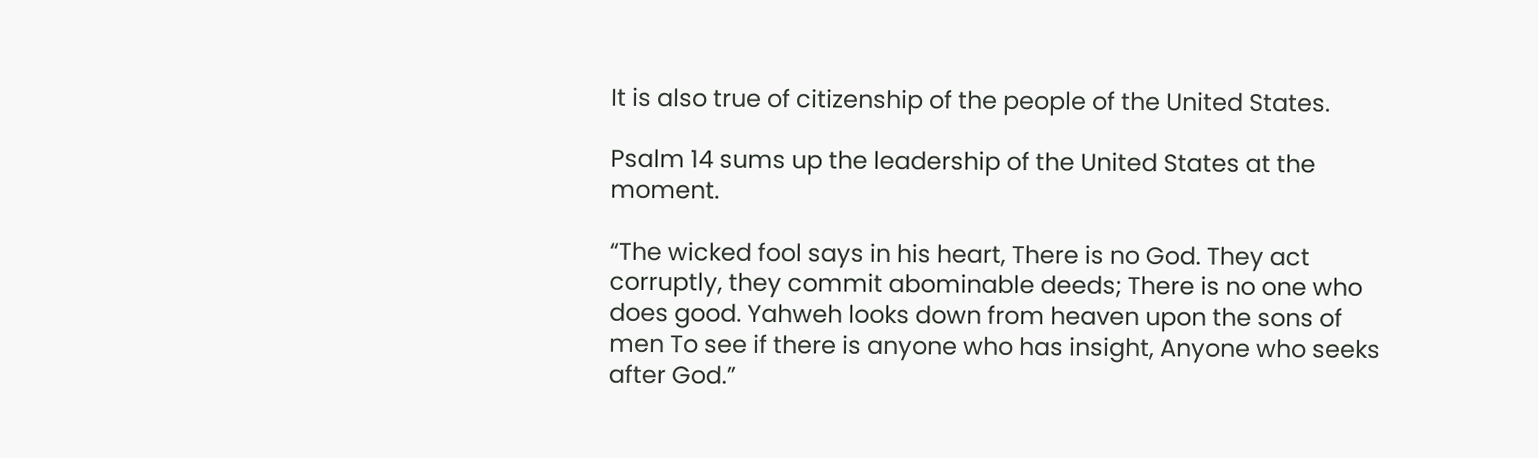It is also true of citizenship of the people of the United States.

Psalm 14 sums up the leadership of the United States at the moment.

“The wicked fool says in his heart, There is no God. They act corruptly, they commit abominable deeds; There is no one who does good. Yahweh looks down from heaven upon the sons of men To see if there is anyone who has insight, Anyone who seeks after God.”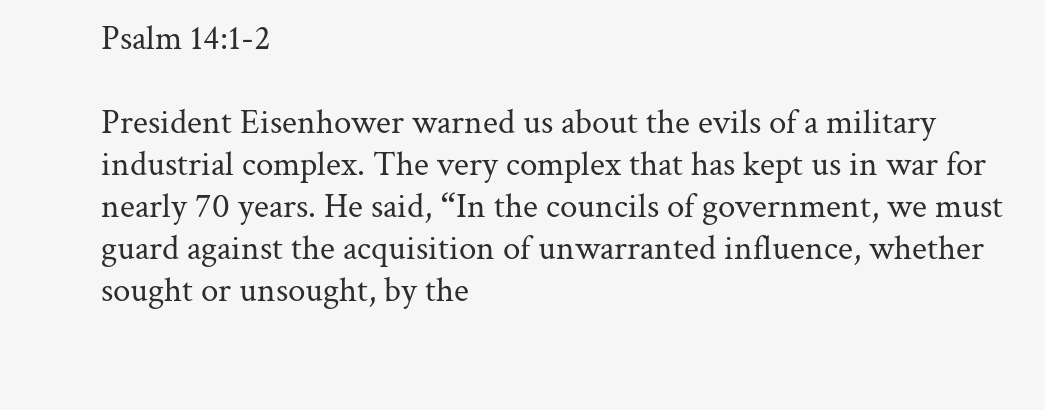Psalm 14:1-2

President Eisenhower warned us about the evils of a military industrial complex. The very complex that has kept us in war for nearly 70 years. He said, “In the councils of government, we must guard against the acquisition of unwarranted influence, whether sought or unsought, by the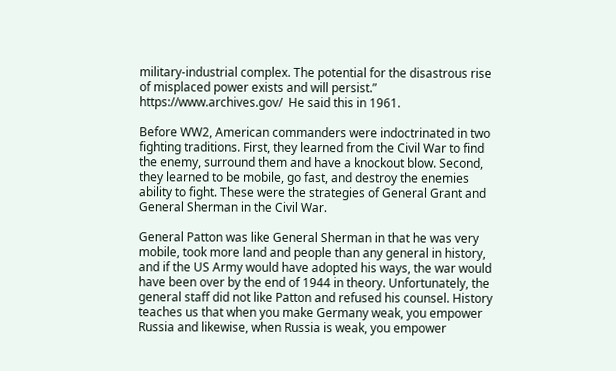military-industrial complex. The potential for the disastrous rise of misplaced power exists and will persist.” https://www.archives.gov/  He said this in 1961.

Before WW2, American commanders were indoctrinated in two fighting traditions. First, they learned from the Civil War to find the enemy, surround them and have a knockout blow. Second, they learned to be mobile, go fast, and destroy the enemies ability to fight. These were the strategies of General Grant and General Sherman in the Civil War.

General Patton was like General Sherman in that he was very mobile, took more land and people than any general in history, and if the US Army would have adopted his ways, the war would have been over by the end of 1944 in theory. Unfortunately, the general staff did not like Patton and refused his counsel. History teaches us that when you make Germany weak, you empower Russia and likewise, when Russia is weak, you empower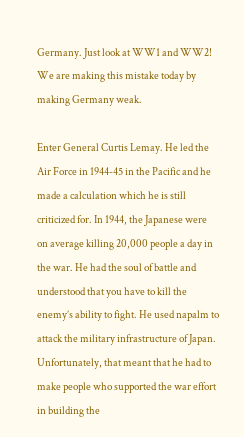Germany. Just look at WW1 and WW2! We are making this mistake today by making Germany weak.

Enter General Curtis Lemay. He led the Air Force in 1944-45 in the Pacific and he made a calculation which he is still criticized for. In 1944, the Japanese were on average killing 20,000 people a day in the war. He had the soul of battle and understood that you have to kill the enemy’s ability to fight. He used napalm to attack the military infrastructure of Japan. Unfortunately, that meant that he had to make people who supported the war effort in building the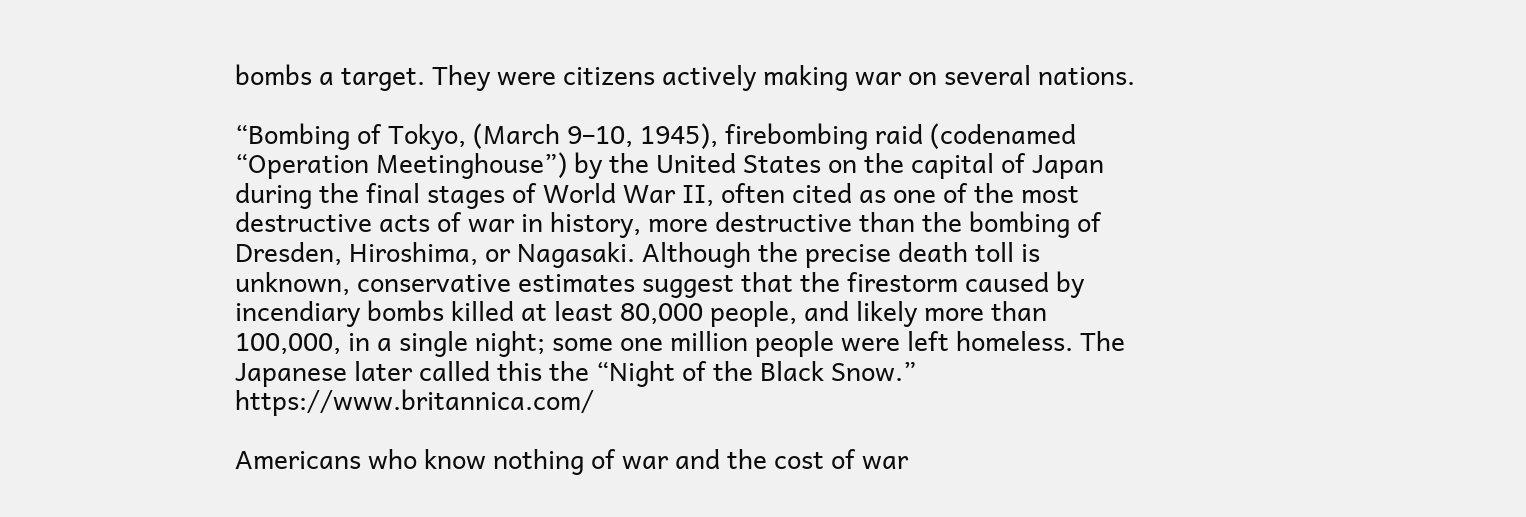bombs a target. They were citizens actively making war on several nations.

“Bombing of Tokyo, (March 9–10, 1945), firebombing raid (codenamed “Operation Meetinghouse”) by the United States on the capital of Japan during the final stages of World War II, often cited as one of the most destructive acts of war in history, more destructive than the bombing of Dresden, Hiroshima, or Nagasaki. Although the precise death toll is unknown, conservative estimates suggest that the firestorm caused by incendiary bombs killed at least 80,000 people, and likely more than 100,000, in a single night; some one million people were left homeless. The Japanese later called this the “Night of the Black Snow.” https://www.britannica.com/

Americans who know nothing of war and the cost of war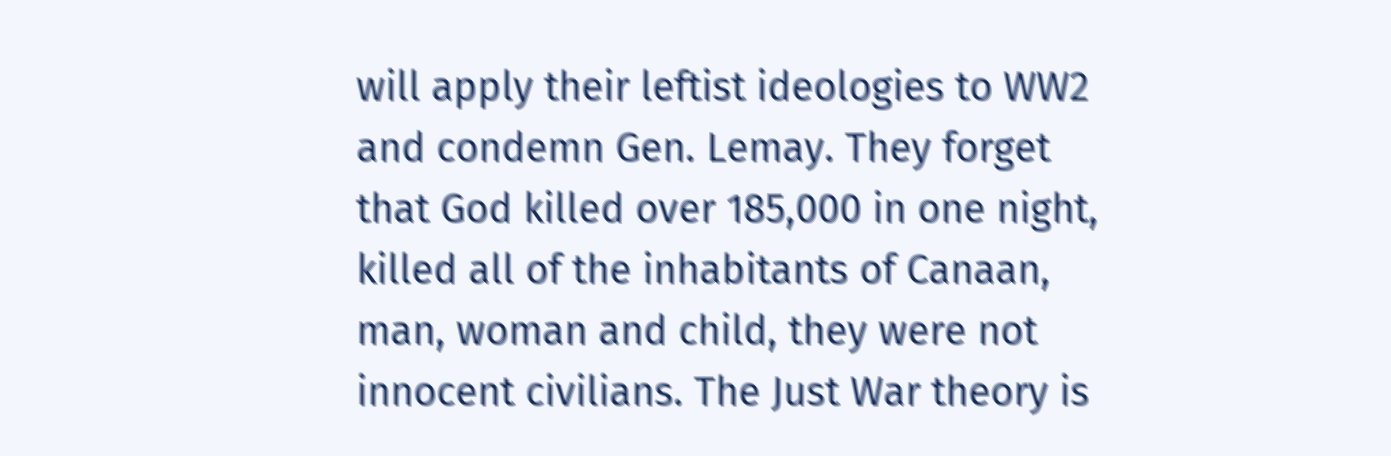will apply their leftist ideologies to WW2 and condemn Gen. Lemay. They forget that God killed over 185,000 in one night, killed all of the inhabitants of Canaan, man, woman and child, they were not innocent civilians. The Just War theory is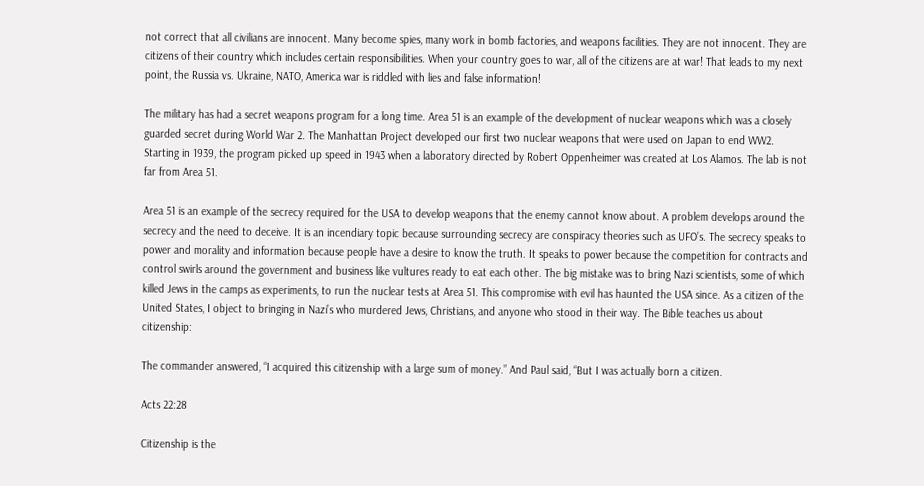not correct that all civilians are innocent. Many become spies, many work in bomb factories, and weapons facilities. They are not innocent. They are citizens of their country which includes certain responsibilities. When your country goes to war, all of the citizens are at war! That leads to my next point, the Russia vs. Ukraine, NATO, America war is riddled with lies and false information!

The military has had a secret weapons program for a long time. Area 51 is an example of the development of nuclear weapons which was a closely guarded secret during World War 2. The Manhattan Project developed our first two nuclear weapons that were used on Japan to end WW2.  Starting in 1939, the program picked up speed in 1943 when a laboratory directed by Robert Oppenheimer was created at Los Alamos. The lab is not far from Area 51.

Area 51 is an example of the secrecy required for the USA to develop weapons that the enemy cannot know about. A problem develops around the secrecy and the need to deceive. It is an incendiary topic because surrounding secrecy are conspiracy theories such as UFO’s. The secrecy speaks to power and morality and information because people have a desire to know the truth. It speaks to power because the competition for contracts and control swirls around the government and business like vultures ready to eat each other. The big mistake was to bring Nazi scientists, some of which killed Jews in the camps as experiments, to run the nuclear tests at Area 51. This compromise with evil has haunted the USA since. As a citizen of the United States, I object to bringing in Nazi’s who murdered Jews, Christians, and anyone who stood in their way. The Bible teaches us about citizenship:

The commander answered, “I acquired this citizenship with a large sum of money.” And Paul said, “But I was actually born a citizen.

Acts 22:28

Citizenship is the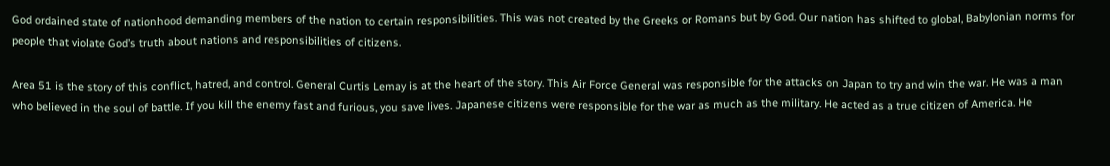God ordained state of nationhood demanding members of the nation to certain responsibilities. This was not created by the Greeks or Romans but by God. Our nation has shifted to global, Babylonian norms for people that violate God’s truth about nations and responsibilities of citizens.

Area 51 is the story of this conflict, hatred, and control. General Curtis Lemay is at the heart of the story. This Air Force General was responsible for the attacks on Japan to try and win the war. He was a man who believed in the soul of battle. If you kill the enemy fast and furious, you save lives. Japanese citizens were responsible for the war as much as the military. He acted as a true citizen of America. He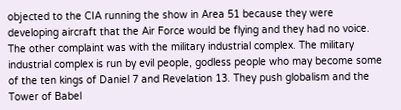objected to the CIA running the show in Area 51 because they were developing aircraft that the Air Force would be flying and they had no voice. The other complaint was with the military industrial complex. The military industrial complex is run by evil people, godless people who may become some of the ten kings of Daniel 7 and Revelation 13. They push globalism and the Tower of Babel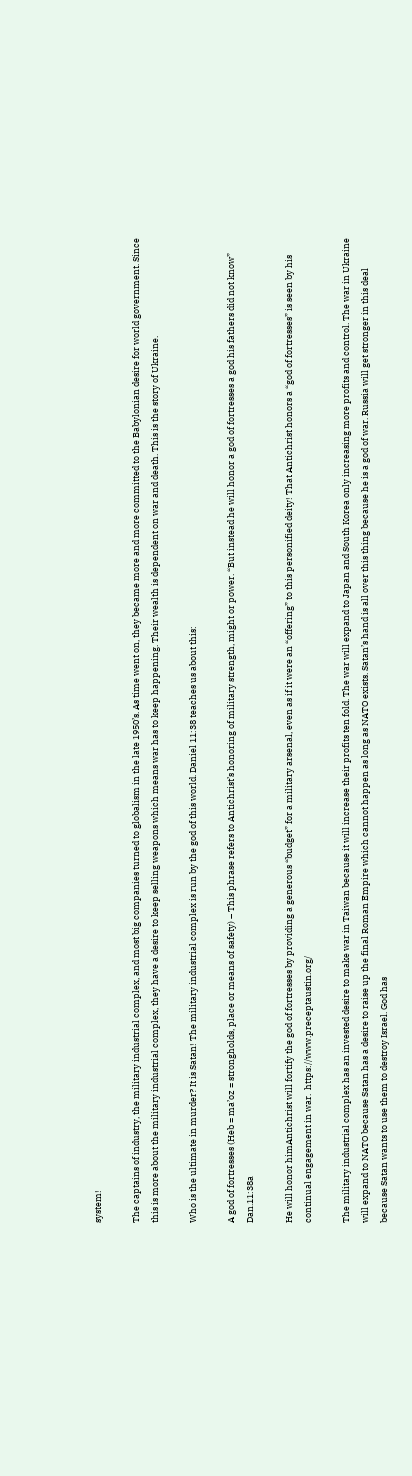system!

The captains of industry, the military industrial complex, and most big companies turned to globalism in the late 1950’s. As time went on, they became more and more committed to the Babylonian desire for world government. Since this is more about the military industrial complex, they have a desire to keep selling weapons which means war has to keep happening. Their wealth is dependent on war and death. This is the story of Ukraine.

Who is the ultimate in murder? It is Satan! The military industrial complex is run by the god of this world. Daniel 11:38 teaches us about this:

A god of fortresses (Heb = ma’oz = strongholds, place or means of safety) – This phrase refers to Antichrist’s honoring of military strength, might or power. “But instead he will honor a god of fortresses a god his fathers did not know” Dan.11:38a

He will honor himAntichrist will fortify the god of fortresses by providing a generous “budget” for a military arsenal, even as if it were an “offering” to this personified deity! That Antichrist honors a “god of fortresses” is seen by his continual engagement in war.  https://www.preceptaustin.org/

The military industrial complex has an invested desire to make war in Taiwan because it will increase their profits ten fold. The war will expand to Japan and South Korea only increasing more profits and control. The war in Ukraine will expand to NATO because Satan has a desire to raise up the final Roman Empire which cannot happen as long as NATO exists. Satan’s hand is all over this thing because he is a god of war. Russia will get stronger in this deal because Satan wants to use them to destroy Israel. God has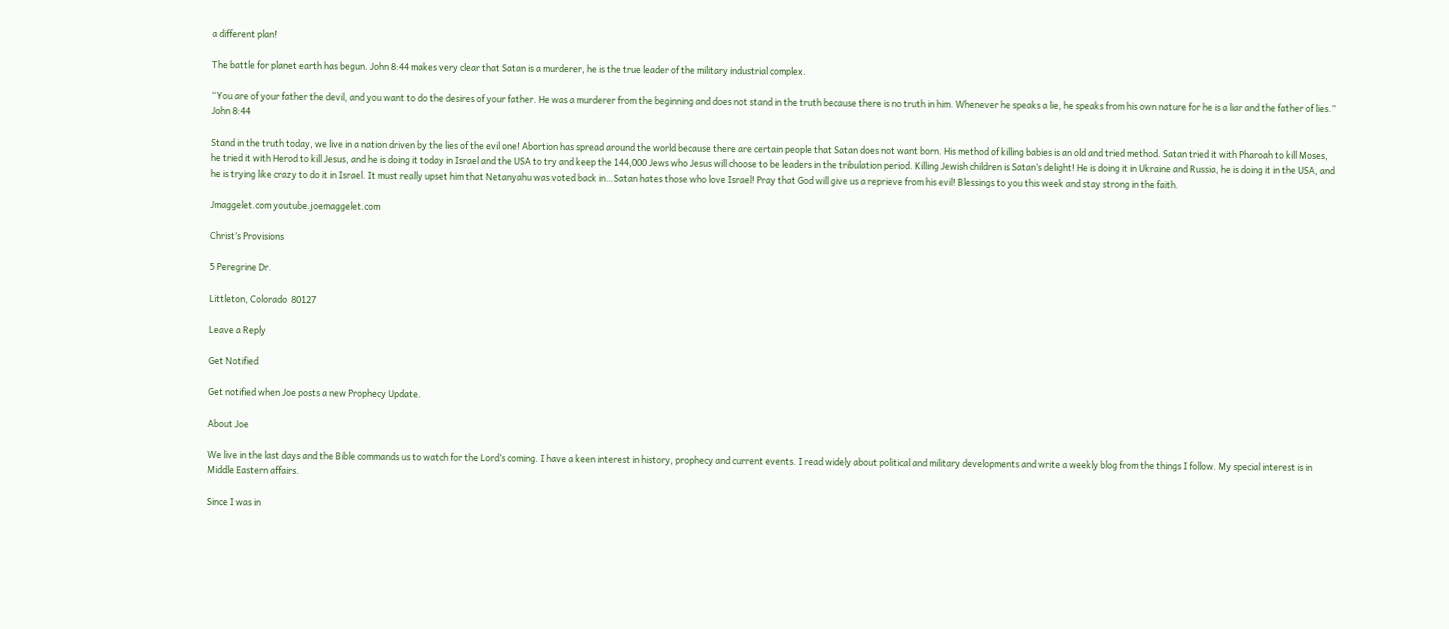a different plan!

The battle for planet earth has begun. John 8:44 makes very clear that Satan is a murderer, he is the true leader of the military industrial complex.

“You are of your father the devil, and you want to do the desires of your father. He was a murderer from the beginning and does not stand in the truth because there is no truth in him. Whenever he speaks a lie, he speaks from his own nature for he is a liar and the father of lies.” John 8:44

Stand in the truth today, we live in a nation driven by the lies of the evil one! Abortion has spread around the world because there are certain people that Satan does not want born. His method of killing babies is an old and tried method. Satan tried it with Pharoah to kill Moses, he tried it with Herod to kill Jesus, and he is doing it today in Israel and the USA to try and keep the 144,000 Jews who Jesus will choose to be leaders in the tribulation period. Killing Jewish children is Satan’s delight! He is doing it in Ukraine and Russia, he is doing it in the USA, and he is trying like crazy to do it in Israel. It must really upset him that Netanyahu was voted back in…Satan hates those who love Israel! Pray that God will give us a reprieve from his evil! Blessings to you this week and stay strong in the faith.

Jmaggelet.com youtube.joemaggelet.com

Christ’s Provisions

5 Peregrine Dr.

Littleton, Colorado  80127

Leave a Reply

Get Notified

Get notified when Joe posts a new Prophecy Update.

About Joe

We live in the last days and the Bible commands us to watch for the Lord’s coming. I have a keen interest in history, prophecy and current events. I read widely about political and military developments and write a weekly blog from the things I follow. My special interest is in Middle Eastern affairs.

Since I was in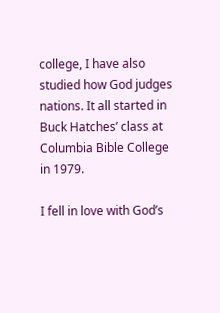college, I have also studied how God judges nations. It all started in Buck Hatches’ class at Columbia Bible College in 1979.

I fell in love with God’s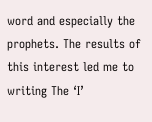word and especially the prophets. The results of this interest led me to writing The ‘I’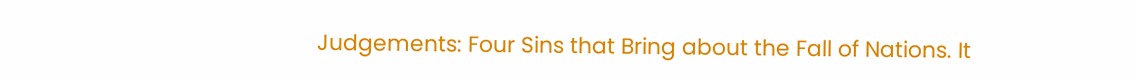Judgements: Four Sins that Bring about the Fall of Nations. It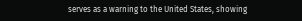serves as a warning to the United States, showing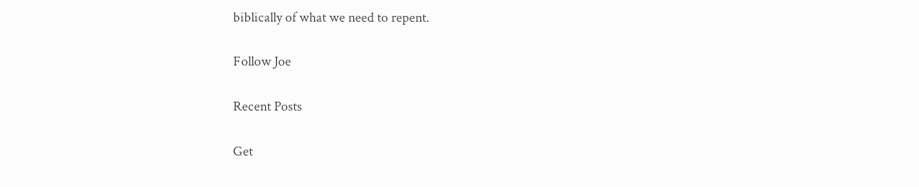biblically of what we need to repent.

Follow Joe

Recent Posts

Get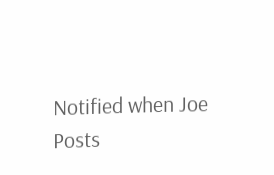Notified when Joe Posts